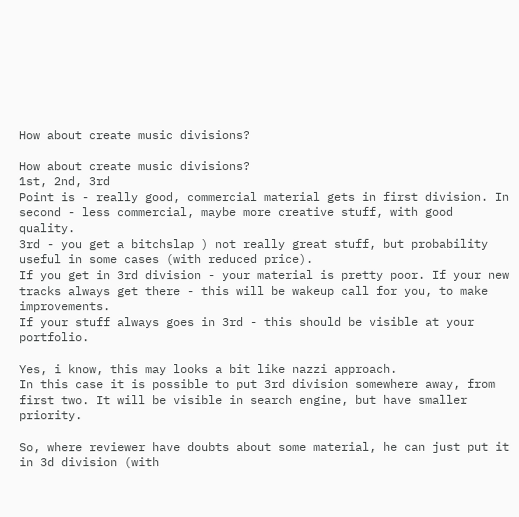How about create music divisions?

How about create music divisions?
1st, 2nd, 3rd
Point is - really good, commercial material gets in first division. In second - less commercial, maybe more creative stuff, with good quality.
3rd - you get a bitchslap ) not really great stuff, but probability useful in some cases (with reduced price).
If you get in 3rd division - your material is pretty poor. If your new tracks always get there - this will be wakeup call for you, to make improvements.
If your stuff always goes in 3rd - this should be visible at your portfolio.

Yes, i know, this may looks a bit like nazzi approach.
In this case it is possible to put 3rd division somewhere away, from first two. It will be visible in search engine, but have smaller priority.

So, where reviewer have doubts about some material, he can just put it in 3d division (with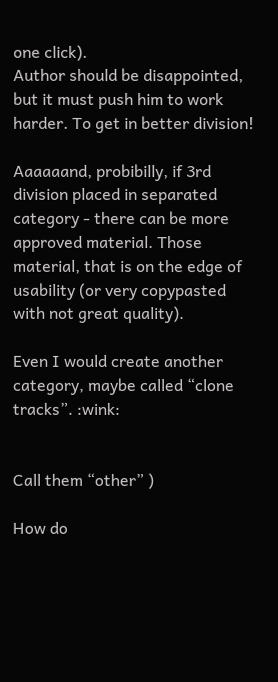one click).
Author should be disappointed, but it must push him to work harder. To get in better division!

Aaaaaand, probibilly, if 3rd division placed in separated category - there can be more approved material. Those material, that is on the edge of usability (or very copypasted with not great quality).

Even I would create another category, maybe called “clone tracks”. :wink:


Call them “other” )

How do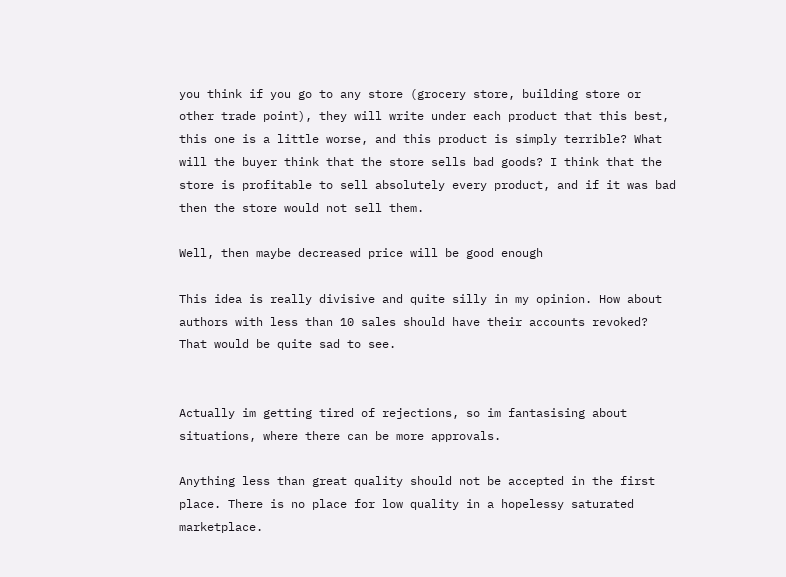you think if you go to any store (grocery store, building store or other trade point), they will write under each product that this best, this one is a little worse, and this product is simply terrible? What will the buyer think that the store sells bad goods? I think that the store is profitable to sell absolutely every product, and if it was bad then the store would not sell them.

Well, then maybe decreased price will be good enough

This idea is really divisive and quite silly in my opinion. How about authors with less than 10 sales should have their accounts revoked? That would be quite sad to see.


Actually im getting tired of rejections, so im fantasising about situations, where there can be more approvals.

Anything less than great quality should not be accepted in the first place. There is no place for low quality in a hopelessy saturated marketplace.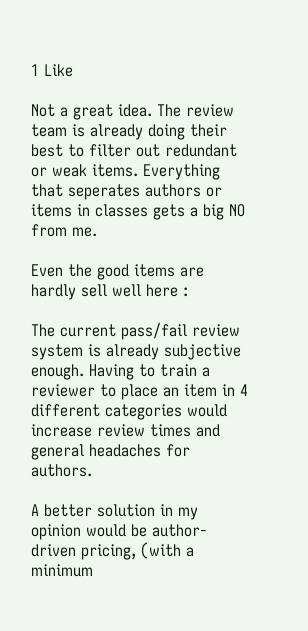1 Like

Not a great idea. The review team is already doing their best to filter out redundant or weak items. Everything that seperates authors or items in classes gets a big NO from me.

Even the good items are hardly sell well here :

The current pass/fail review system is already subjective enough. Having to train a reviewer to place an item in 4 different categories would increase review times and general headaches for authors.

A better solution in my opinion would be author-driven pricing, (with a minimum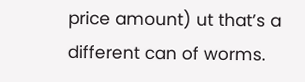price amount) ut that’s a different can of worms.